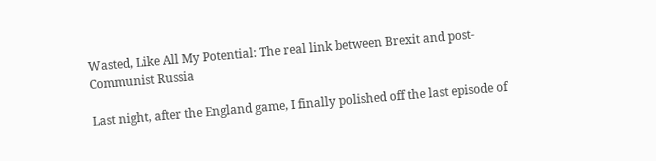Wasted, Like All My Potential: The real link between Brexit and post-Communist Russia

Last night, after the England game, I finally polished off the last episode of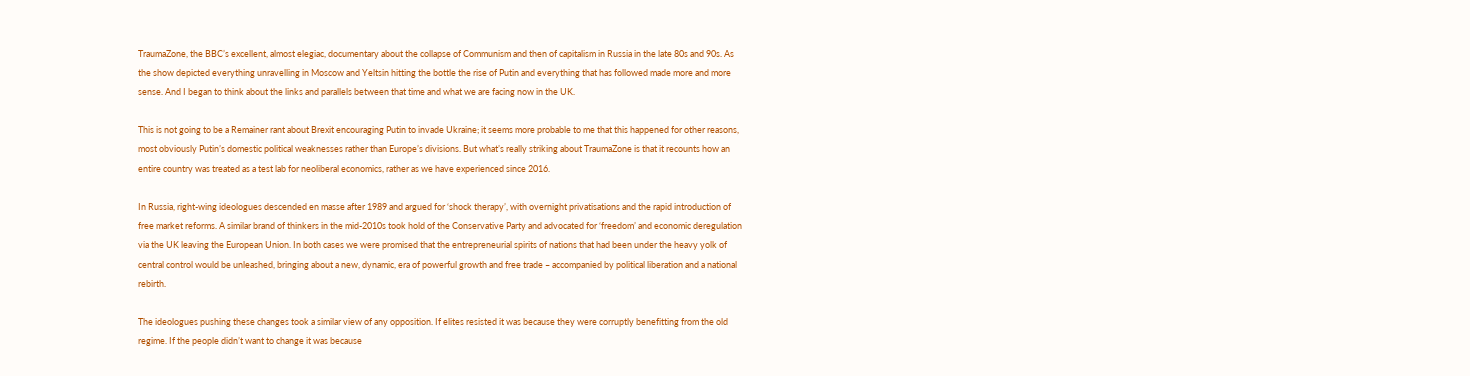TraumaZone, the BBC’s excellent, almost elegiac, documentary about the collapse of Communism and then of capitalism in Russia in the late 80s and 90s. As the show depicted everything unravelling in Moscow and Yeltsin hitting the bottle the rise of Putin and everything that has followed made more and more sense. And I began to think about the links and parallels between that time and what we are facing now in the UK.

This is not going to be a Remainer rant about Brexit encouraging Putin to invade Ukraine; it seems more probable to me that this happened for other reasons, most obviously Putin’s domestic political weaknesses rather than Europe’s divisions. But what’s really striking about TraumaZone is that it recounts how an entire country was treated as a test lab for neoliberal economics, rather as we have experienced since 2016.

In Russia, right-wing ideologues descended en masse after 1989 and argued for ‘shock therapy’, with overnight privatisations and the rapid introduction of free market reforms. A similar brand of thinkers in the mid-2010s took hold of the Conservative Party and advocated for ‘freedom’ and economic deregulation via the UK leaving the European Union. In both cases we were promised that the entrepreneurial spirits of nations that had been under the heavy yolk of central control would be unleashed, bringing about a new, dynamic, era of powerful growth and free trade – accompanied by political liberation and a national rebirth.

The ideologues pushing these changes took a similar view of any opposition. If elites resisted it was because they were corruptly benefitting from the old regime. If the people didn’t want to change it was because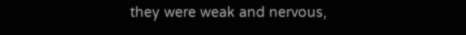they were weak and nervous,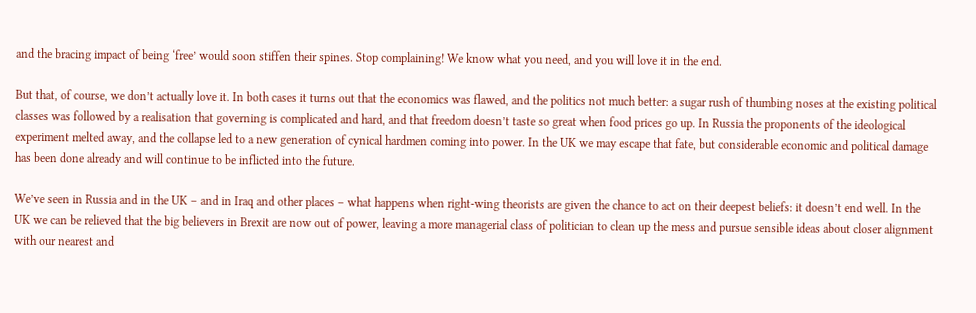and the bracing impact of being ‘free’ would soon stiffen their spines. Stop complaining! We know what you need, and you will love it in the end.

But that, of course, we don’t actually love it. In both cases it turns out that the economics was flawed, and the politics not much better: a sugar rush of thumbing noses at the existing political classes was followed by a realisation that governing is complicated and hard, and that freedom doesn’t taste so great when food prices go up. In Russia the proponents of the ideological experiment melted away, and the collapse led to a new generation of cynical hardmen coming into power. In the UK we may escape that fate, but considerable economic and political damage has been done already and will continue to be inflicted into the future.

We’ve seen in Russia and in the UK – and in Iraq and other places – what happens when right-wing theorists are given the chance to act on their deepest beliefs: it doesn’t end well. In the UK we can be relieved that the big believers in Brexit are now out of power, leaving a more managerial class of politician to clean up the mess and pursue sensible ideas about closer alignment with our nearest and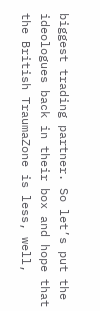biggest trading partner. So let’s put the ideologues back in their box and hope that the British TraumaZone is less, well,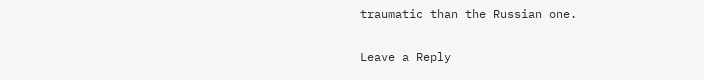traumatic than the Russian one.

Leave a Reply